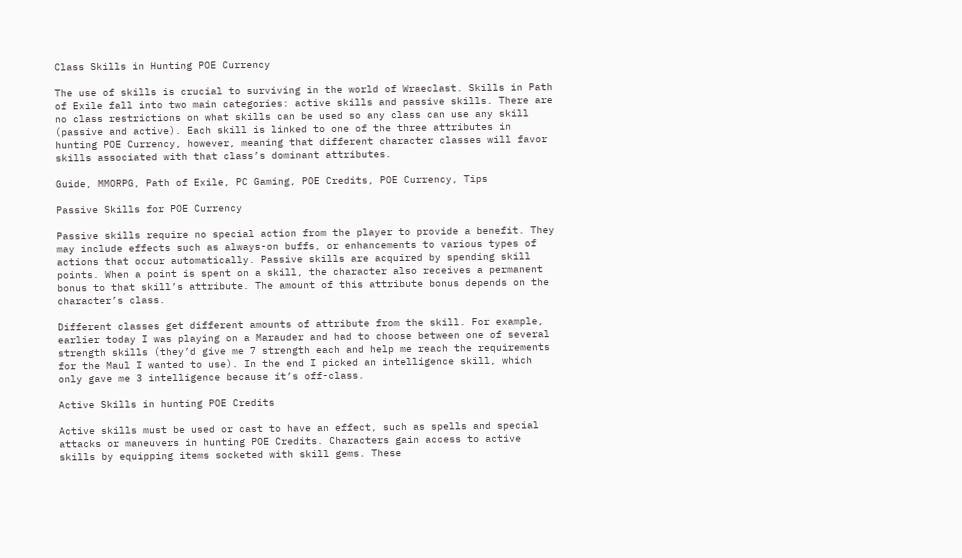Class Skills in Hunting POE Currency

The use of skills is crucial to surviving in the world of Wraeclast. Skills in Path of Exile fall into two main categories: active skills and passive skills. There are no class restrictions on what skills can be used so any class can use any skill (passive and active). Each skill is linked to one of the three attributes in hunting POE Currency, however, meaning that different character classes will favor skills associated with that class’s dominant attributes.

Guide, MMORPG, Path of Exile, PC Gaming, POE Credits, POE Currency, Tips

Passive Skills for POE Currency

Passive skills require no special action from the player to provide a benefit. They may include effects such as always-on buffs, or enhancements to various types of actions that occur automatically. Passive skills are acquired by spending skill points. When a point is spent on a skill, the character also receives a permanent bonus to that skill’s attribute. The amount of this attribute bonus depends on the character’s class.

Different classes get different amounts of attribute from the skill. For example, earlier today I was playing on a Marauder and had to choose between one of several strength skills (they’d give me 7 strength each and help me reach the requirements for the Maul I wanted to use). In the end I picked an intelligence skill, which only gave me 3 intelligence because it’s off-class.

Active Skills in hunting POE Credits

Active skills must be used or cast to have an effect, such as spells and special attacks or maneuvers in hunting POE Credits. Characters gain access to active skills by equipping items socketed with skill gems. These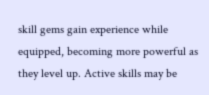skill gems gain experience while equipped, becoming more powerful as they level up. Active skills may be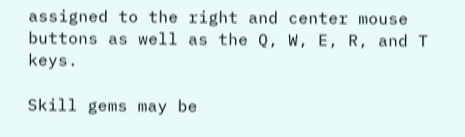assigned to the right and center mouse buttons as well as the Q, W, E, R, and T keys.

Skill gems may be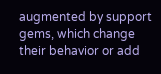augmented by support gems, which change their behavior or add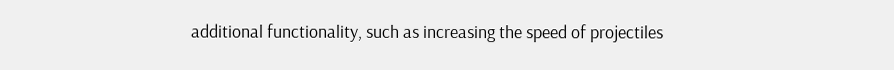additional functionality, such as increasing the speed of projectiles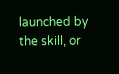launched by the skill, or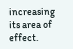increasing its area of effect.